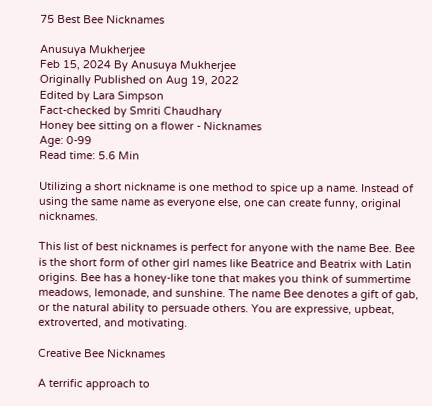75 Best Bee Nicknames

Anusuya Mukherjee
Feb 15, 2024 By Anusuya Mukherjee
Originally Published on Aug 19, 2022
Edited by Lara Simpson
Fact-checked by Smriti Chaudhary
Honey bee sitting on a flower - Nicknames
Age: 0-99
Read time: 5.6 Min

Utilizing a short nickname is one method to spice up a name. Instead of using the same name as everyone else, one can create funny, original nicknames.

This list of best nicknames is perfect for anyone with the name Bee. Bee is the short form of other girl names like Beatrice and Beatrix with Latin origins. Bee has a honey-like tone that makes you think of summertime meadows, lemonade, and sunshine. The name Bee denotes a gift of gab, or the natural ability to persuade others. You are expressive, upbeat, extroverted, and motivating.

Creative Bee Nicknames

A terrific approach to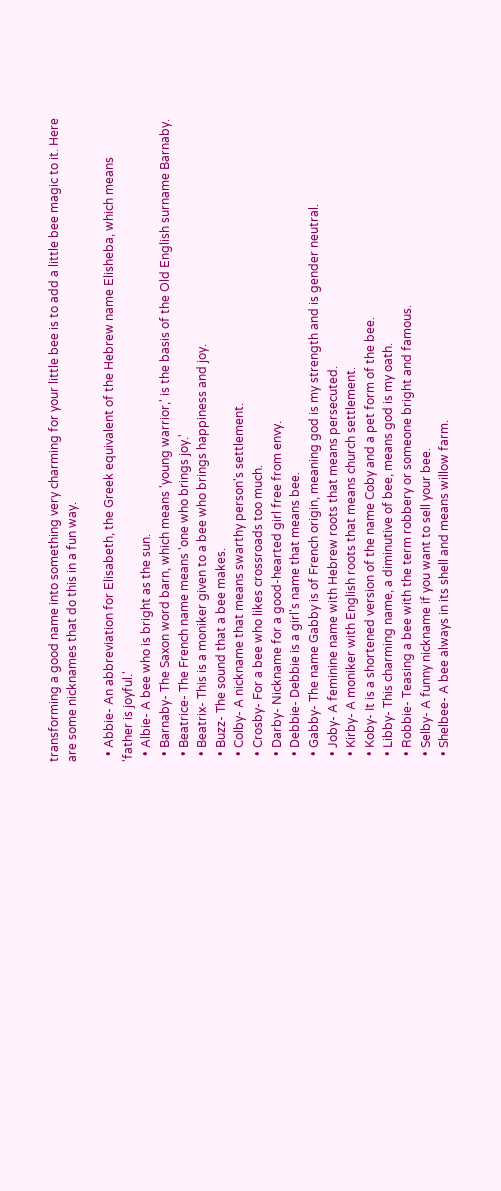transforming a good name into something very charming for your little bee is to add a little bee magic to it. Here are some nicknames that do this in a fun way.

  • Abbie- An abbreviation for Elisabeth, the Greek equivalent of the Hebrew name Elisheba, which means 'father is joyful.'
  • Albie- A bee who is bright as the sun.
  • Barnaby- The Saxon word barn, which means 'young warrior,' is the basis of the Old English surname Barnaby.
  • Beatrice- The French name means 'one who brings joy.'
  • Beatrix- This is a moniker given to a bee who brings happiness and joy.
  • Buzz- The sound that a bee makes.
  • Colby- A nickname that means swarthy person's settlement.
  • Crosby- For a bee who likes crossroads too much.
  • Darby- Nickname for a good-hearted girl free from envy.
  • Debbie- Debbie is a girl's name that means bee.
  • Gabby- The name Gabby is of French origin, meaning god is my strength and is gender neutral.
  • Joby- A feminine name with Hebrew roots that means persecuted.
  • Kirby- A moniker with English roots that means church settlement.
  • Koby- It is a shortened version of the name Coby and a pet form of the bee.
  • Libby- This charming name, a diminutive of bee, means god is my oath.
  • Robbie- Teasing a bee with the term robbery or someone bright and famous.
  • Selby- A funny nickname if you want to sell your bee.
  • Shelbee- A bee always in its shell and means willow farm.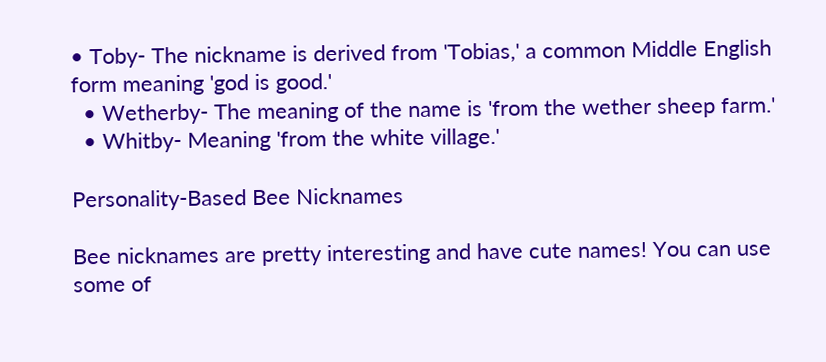• Toby- The nickname is derived from 'Tobias,' a common Middle English form meaning 'god is good.'
  • Wetherby- The meaning of the name is 'from the wether sheep farm.'
  • Whitby- Meaning 'from the white village.'

Personality-Based Bee Nicknames

Bee nicknames are pretty interesting and have cute names! You can use some of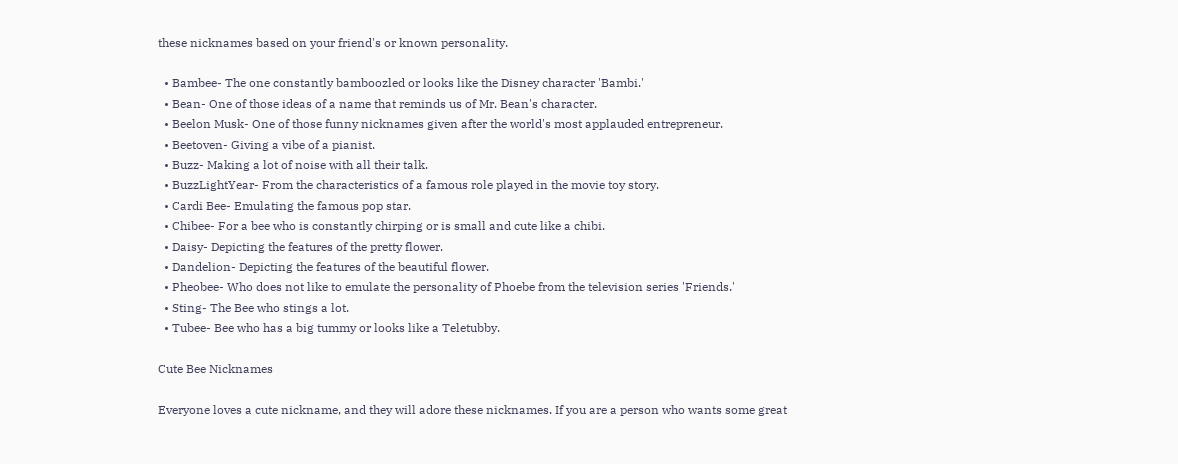these nicknames based on your friend's or known personality.

  • Bambee- The one constantly bamboozled or looks like the Disney character 'Bambi.'
  • Bean- One of those ideas of a name that reminds us of Mr. Bean's character.
  • Beelon Musk- One of those funny nicknames given after the world's most applauded entrepreneur.
  • Beetoven- Giving a vibe of a pianist.
  • Buzz- Making a lot of noise with all their talk.
  • BuzzLightYear- From the characteristics of a famous role played in the movie toy story.
  • Cardi Bee- Emulating the famous pop star.
  • Chibee- For a bee who is constantly chirping or is small and cute like a chibi.
  • Daisy- Depicting the features of the pretty flower.
  • Dandelion- Depicting the features of the beautiful flower.
  • Pheobee- Who does not like to emulate the personality of Phoebe from the television series 'Friends.'
  • Sting- The Bee who stings a lot.
  • Tubee- Bee who has a big tummy or looks like a Teletubby.

Cute Bee Nicknames

Everyone loves a cute nickname, and they will adore these nicknames. If you are a person who wants some great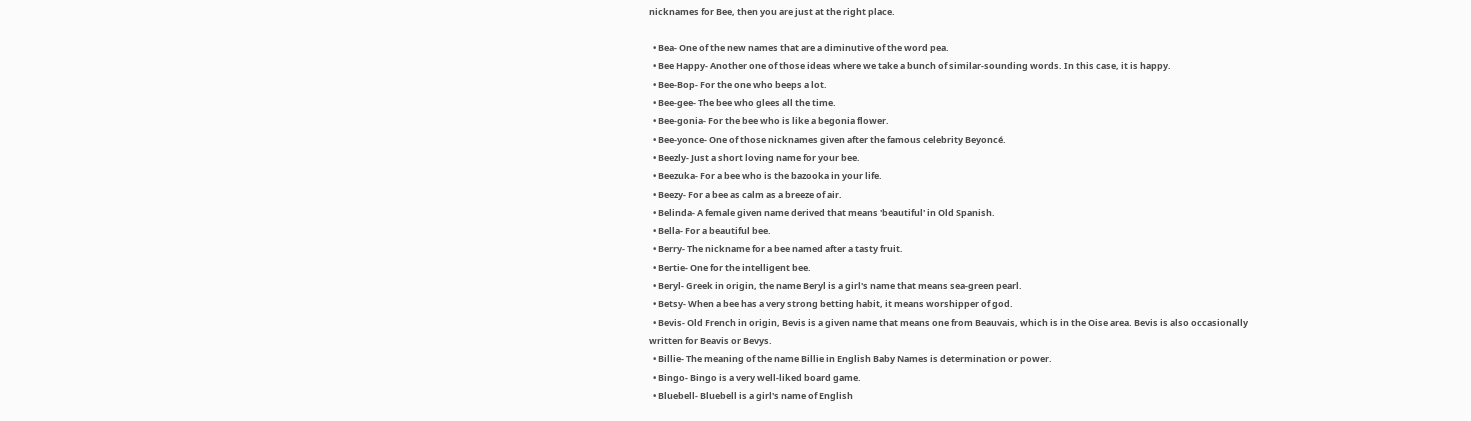nicknames for Bee, then you are just at the right place.

  • Bea- One of the new names that are a diminutive of the word pea.
  • Bee Happy- Another one of those ideas where we take a bunch of similar-sounding words. In this case, it is happy.
  • Bee-Bop- For the one who beeps a lot.
  • Bee-gee- The bee who glees all the time.
  • Bee-gonia- For the bee who is like a begonia flower.
  • Bee-yonce- One of those nicknames given after the famous celebrity Beyoncé.
  • Beezly- Just a short loving name for your bee.
  • Beezuka- For a bee who is the bazooka in your life.
  • Beezy- For a bee as calm as a breeze of air.
  • Belinda- A female given name derived that means 'beautiful' in Old Spanish.
  • Bella- For a beautiful bee.
  • Berry- The nickname for a bee named after a tasty fruit.
  • Bertie- One for the intelligent bee.
  • Beryl- Greek in origin, the name Beryl is a girl's name that means sea-green pearl.
  • Betsy- When a bee has a very strong betting habit, it means worshipper of god.
  • Bevis- Old French in origin, Bevis is a given name that means one from Beauvais, which is in the Oise area. Bevis is also occasionally written for Beavis or Bevys.
  • Billie- The meaning of the name Billie in English Baby Names is determination or power.
  • Bingo- Bingo is a very well-liked board game.
  • Bluebell- Bluebell is a girl's name of English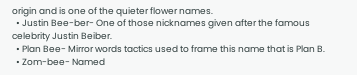origin and is one of the quieter flower names.
  • Justin Bee-ber- One of those nicknames given after the famous celebrity Justin Beiber.
  • Plan Bee- Mirror words tactics used to frame this name that is Plan B.
  • Zom-bee- Named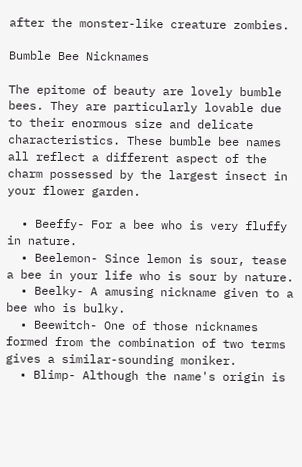after the monster-like creature zombies.

Bumble Bee Nicknames

The epitome of beauty are lovely bumble bees. They are particularly lovable due to their enormous size and delicate characteristics. These bumble bee names all reflect a different aspect of the charm possessed by the largest insect in your flower garden.

  • Beeffy- For a bee who is very fluffy in nature.
  • Beelemon- Since lemon is sour, tease a bee in your life who is sour by nature.
  • Beelky- A amusing nickname given to a bee who is bulky.
  • Beewitch- One of those nicknames formed from the combination of two terms gives a similar-sounding moniker.
  • Blimp- Although the name's origin is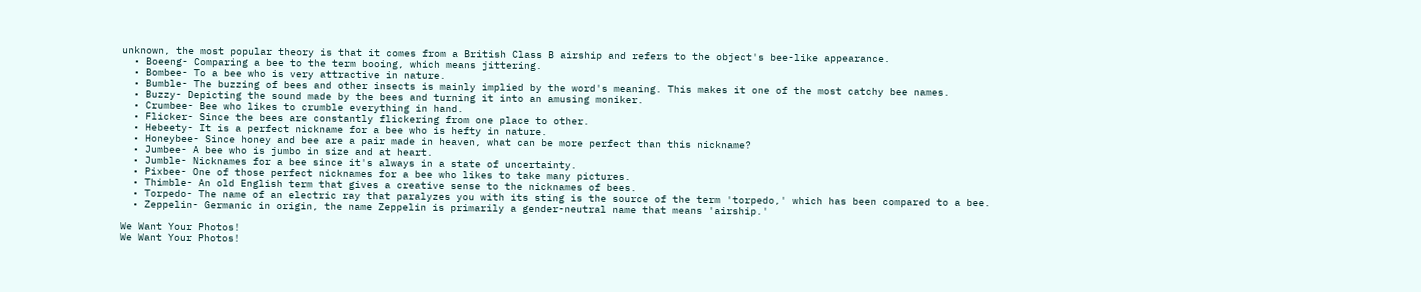unknown, the most popular theory is that it comes from a British Class B airship and refers to the object's bee-like appearance.
  • Boeeng- Comparing a bee to the term booing, which means jittering.
  • Bombee- To a bee who is very attractive in nature.
  • Bumble- The buzzing of bees and other insects is mainly implied by the word's meaning. This makes it one of the most catchy bee names.
  • Buzzy- Depicting the sound made by the bees and turning it into an amusing moniker.
  • Crumbee- Bee who likes to crumble everything in hand.
  • Flicker- Since the bees are constantly flickering from one place to other.
  • Hebeety- It is a perfect nickname for a bee who is hefty in nature.
  • Honeybee- Since honey and bee are a pair made in heaven, what can be more perfect than this nickname?
  • Jumbee- A bee who is jumbo in size and at heart.
  • Jumble- Nicknames for a bee since it's always in a state of uncertainty.
  • Pixbee- One of those perfect nicknames for a bee who likes to take many pictures.
  • Thimble- An old English term that gives a creative sense to the nicknames of bees.
  • Torpedo- The name of an electric ray that paralyzes you with its sting is the source of the term 'torpedo,' which has been compared to a bee.
  • Zeppelin- Germanic in origin, the name Zeppelin is primarily a gender-neutral name that means 'airship.'

We Want Your Photos!
We Want Your Photos!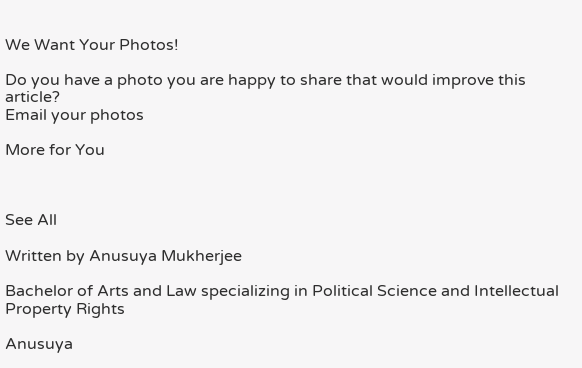We Want Your Photos!

Do you have a photo you are happy to share that would improve this article?
Email your photos

More for You



See All

Written by Anusuya Mukherjee

Bachelor of Arts and Law specializing in Political Science and Intellectual Property Rights

Anusuya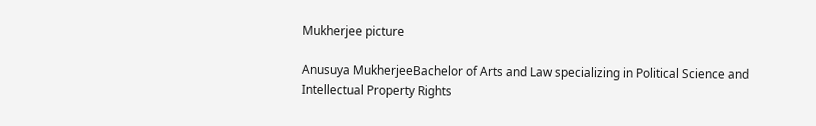Mukherjee picture

Anusuya MukherjeeBachelor of Arts and Law specializing in Political Science and Intellectual Property Rights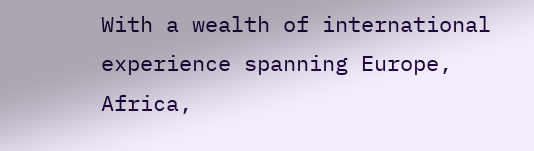With a wealth of international experience spanning Europe, Africa,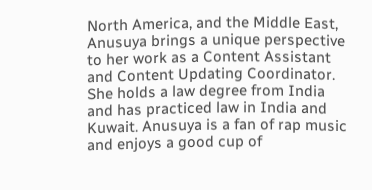North America, and the Middle East, Anusuya brings a unique perspective to her work as a Content Assistant and Content Updating Coordinator. She holds a law degree from India and has practiced law in India and Kuwait. Anusuya is a fan of rap music and enjoys a good cup of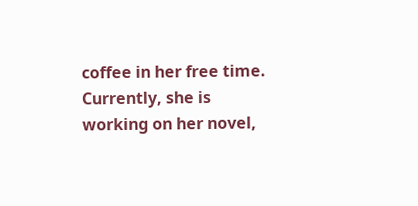coffee in her free time. Currently, she is working on her novel,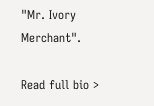"Mr. Ivory Merchant".

Read full bio >